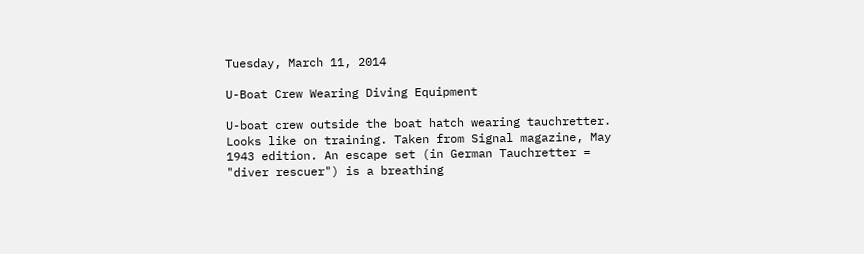Tuesday, March 11, 2014

U-Boat Crew Wearing Diving Equipment

U-boat crew outside the boat hatch wearing tauchretter. Looks like on training. Taken from Signal magazine, May 1943 edition. An escape set (in German Tauchretter = "diver rescuer") is a breathing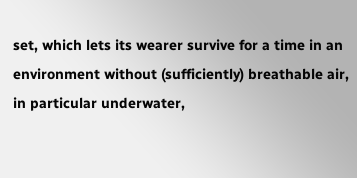set, which lets its wearer survive for a time in an environment without (sufficiently) breathable air, in particular underwater,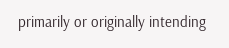primarily or originally intending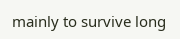mainly to survive long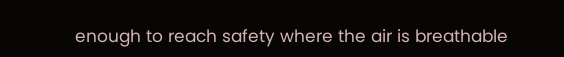enough to reach safety where the air is breathable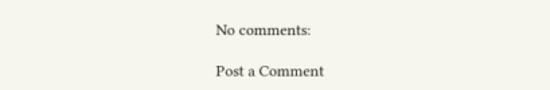No comments:

Post a Comment